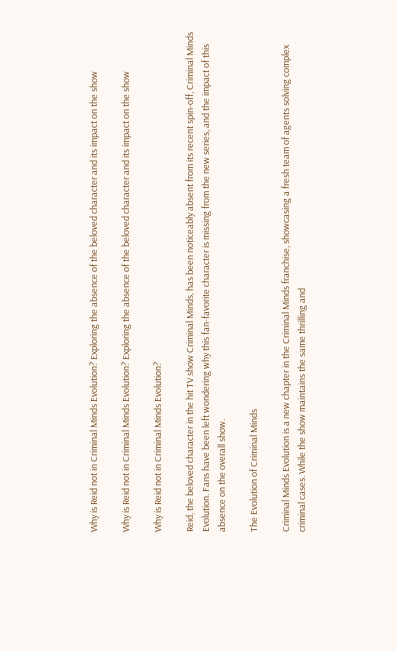Why is Reid not in Criminal Minds Evolution? Exploring the absence of the beloved character and its impact on the show

Why is Reid not in Criminal Minds Evolution? Exploring the absence of the beloved character and its impact on the show

Why is Reid not in Criminal Minds Evolution?

Reid, the beloved character in the hit TV show Criminal Minds, has been noticeably absent from its recent spin-off, Criminal Minds Evolution. Fans have been left wondering why this fan-favorite character is missing from the new series, and the impact of this absence on the overall show.

The Evolution of Criminal Minds

Criminal Minds Evolution is a new chapter in the Criminal Minds franchise, showcasing a fresh team of agents solving complex criminal cases. While the show maintains the same thrilling and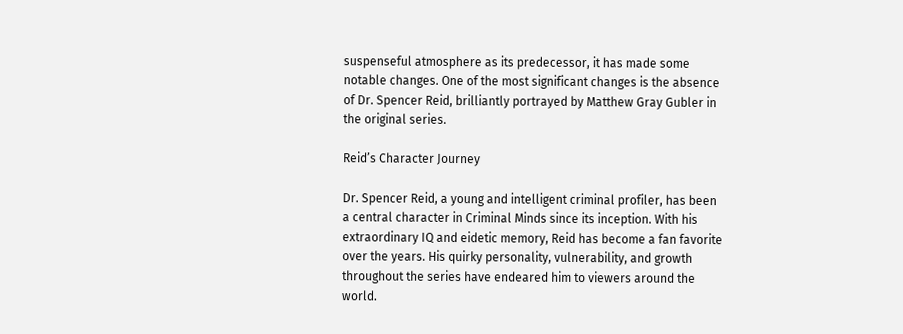suspenseful atmosphere as its predecessor, it has made some notable changes. One of the most significant changes is the absence of Dr. Spencer Reid, brilliantly portrayed by Matthew Gray Gubler in the original series.

Reid’s Character Journey

Dr. Spencer Reid, a young and intelligent criminal profiler, has been a central character in Criminal Minds since its inception. With his extraordinary IQ and eidetic memory, Reid has become a fan favorite over the years. His quirky personality, vulnerability, and growth throughout the series have endeared him to viewers around the world.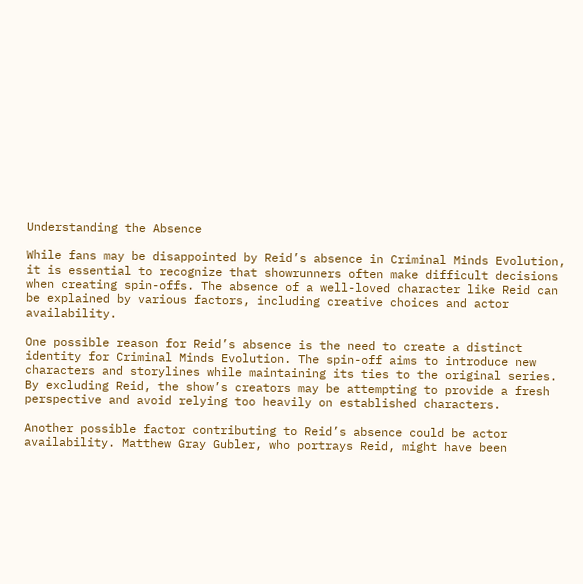Understanding the Absence

While fans may be disappointed by Reid’s absence in Criminal Minds Evolution, it is essential to recognize that showrunners often make difficult decisions when creating spin-offs. The absence of a well-loved character like Reid can be explained by various factors, including creative choices and actor availability.

One possible reason for Reid’s absence is the need to create a distinct identity for Criminal Minds Evolution. The spin-off aims to introduce new characters and storylines while maintaining its ties to the original series. By excluding Reid, the show’s creators may be attempting to provide a fresh perspective and avoid relying too heavily on established characters.

Another possible factor contributing to Reid’s absence could be actor availability. Matthew Gray Gubler, who portrays Reid, might have been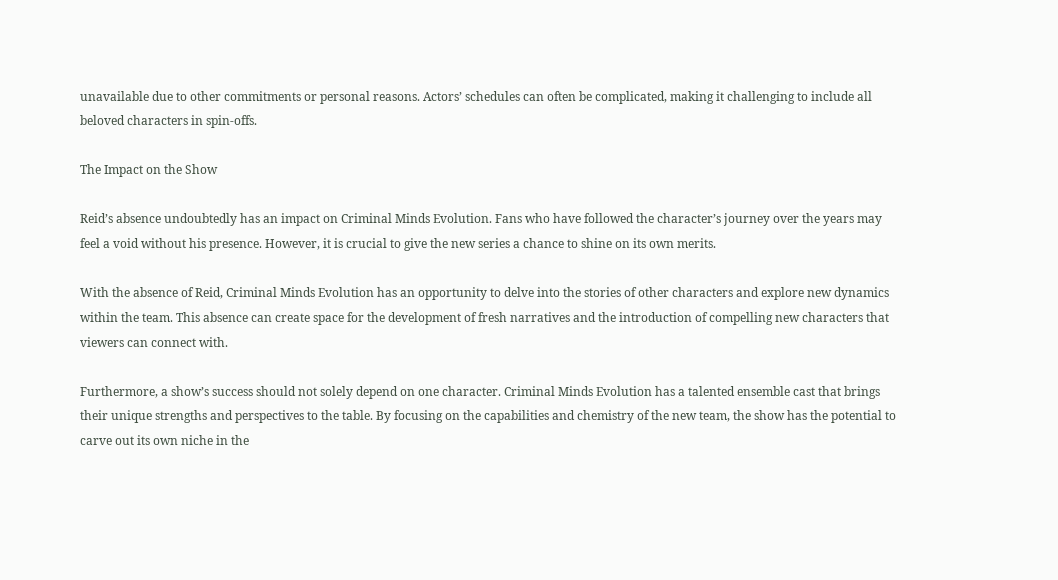unavailable due to other commitments or personal reasons. Actors’ schedules can often be complicated, making it challenging to include all beloved characters in spin-offs.

The Impact on the Show

Reid’s absence undoubtedly has an impact on Criminal Minds Evolution. Fans who have followed the character’s journey over the years may feel a void without his presence. However, it is crucial to give the new series a chance to shine on its own merits.

With the absence of Reid, Criminal Minds Evolution has an opportunity to delve into the stories of other characters and explore new dynamics within the team. This absence can create space for the development of fresh narratives and the introduction of compelling new characters that viewers can connect with.

Furthermore, a show’s success should not solely depend on one character. Criminal Minds Evolution has a talented ensemble cast that brings their unique strengths and perspectives to the table. By focusing on the capabilities and chemistry of the new team, the show has the potential to carve out its own niche in the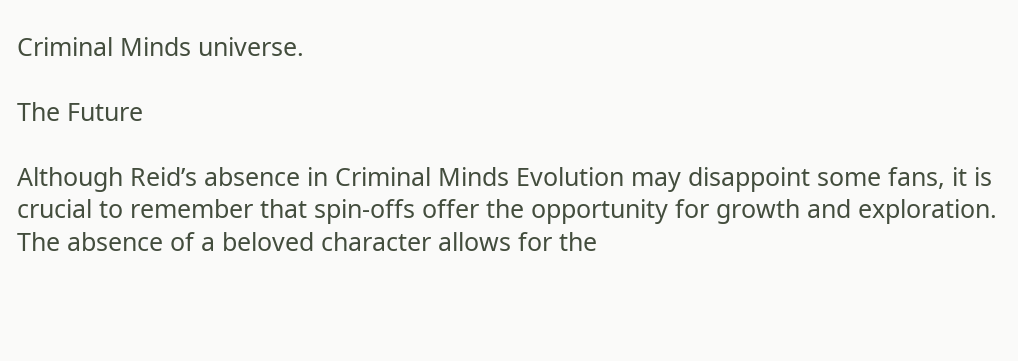Criminal Minds universe.

The Future

Although Reid’s absence in Criminal Minds Evolution may disappoint some fans, it is crucial to remember that spin-offs offer the opportunity for growth and exploration. The absence of a beloved character allows for the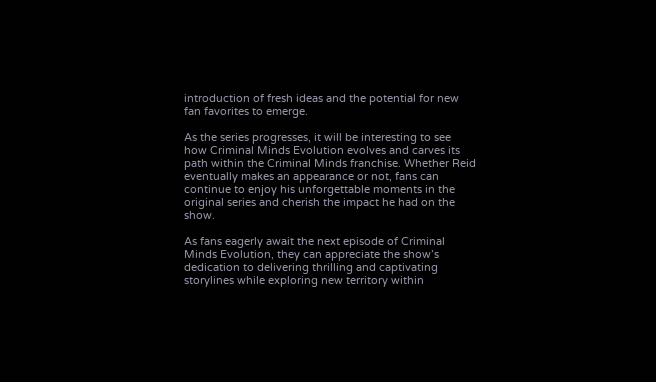introduction of fresh ideas and the potential for new fan favorites to emerge.

As the series progresses, it will be interesting to see how Criminal Minds Evolution evolves and carves its path within the Criminal Minds franchise. Whether Reid eventually makes an appearance or not, fans can continue to enjoy his unforgettable moments in the original series and cherish the impact he had on the show.

As fans eagerly await the next episode of Criminal Minds Evolution, they can appreciate the show’s dedication to delivering thrilling and captivating storylines while exploring new territory within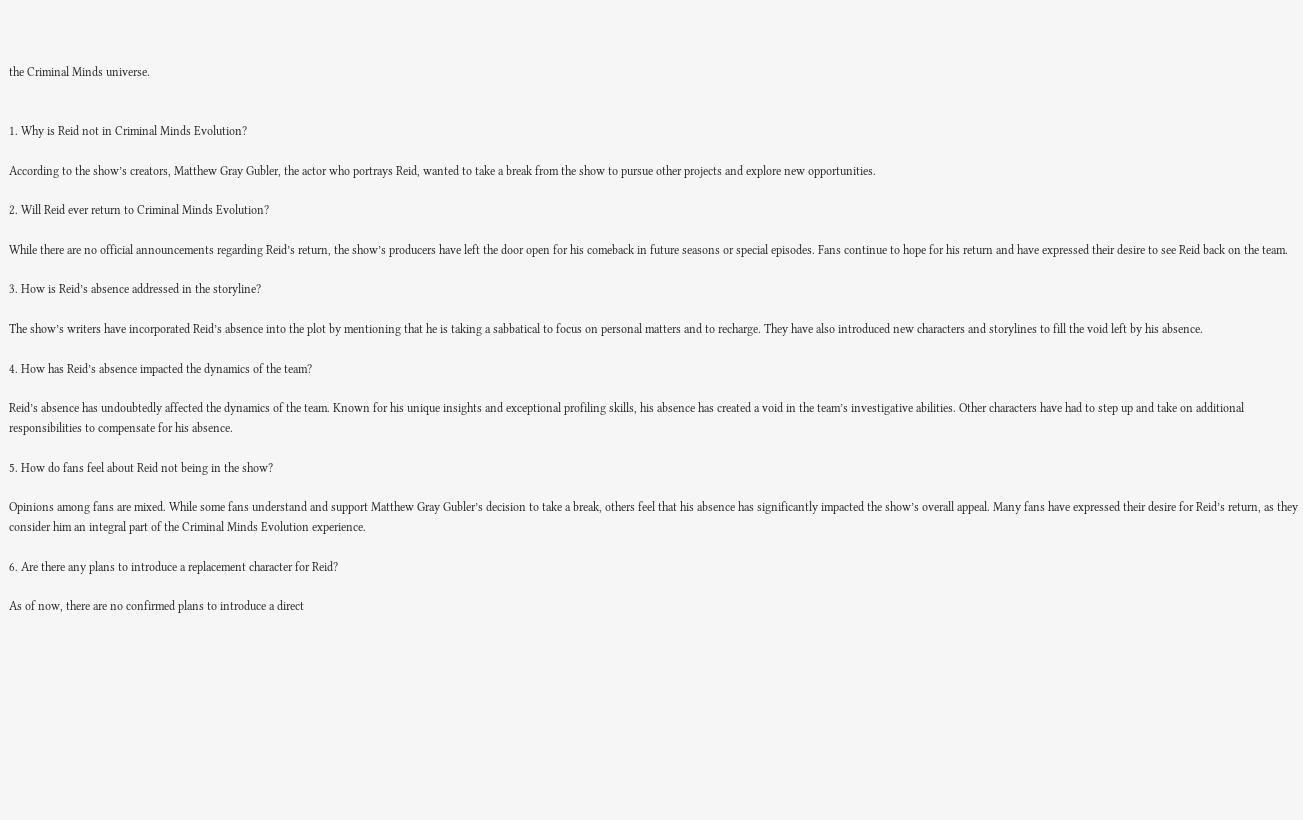the Criminal Minds universe.


1. Why is Reid not in Criminal Minds Evolution?

According to the show’s creators, Matthew Gray Gubler, the actor who portrays Reid, wanted to take a break from the show to pursue other projects and explore new opportunities.

2. Will Reid ever return to Criminal Minds Evolution?

While there are no official announcements regarding Reid’s return, the show’s producers have left the door open for his comeback in future seasons or special episodes. Fans continue to hope for his return and have expressed their desire to see Reid back on the team.

3. How is Reid’s absence addressed in the storyline?

The show’s writers have incorporated Reid’s absence into the plot by mentioning that he is taking a sabbatical to focus on personal matters and to recharge. They have also introduced new characters and storylines to fill the void left by his absence.

4. How has Reid’s absence impacted the dynamics of the team?

Reid’s absence has undoubtedly affected the dynamics of the team. Known for his unique insights and exceptional profiling skills, his absence has created a void in the team’s investigative abilities. Other characters have had to step up and take on additional responsibilities to compensate for his absence.

5. How do fans feel about Reid not being in the show?

Opinions among fans are mixed. While some fans understand and support Matthew Gray Gubler’s decision to take a break, others feel that his absence has significantly impacted the show’s overall appeal. Many fans have expressed their desire for Reid’s return, as they consider him an integral part of the Criminal Minds Evolution experience.

6. Are there any plans to introduce a replacement character for Reid?

As of now, there are no confirmed plans to introduce a direct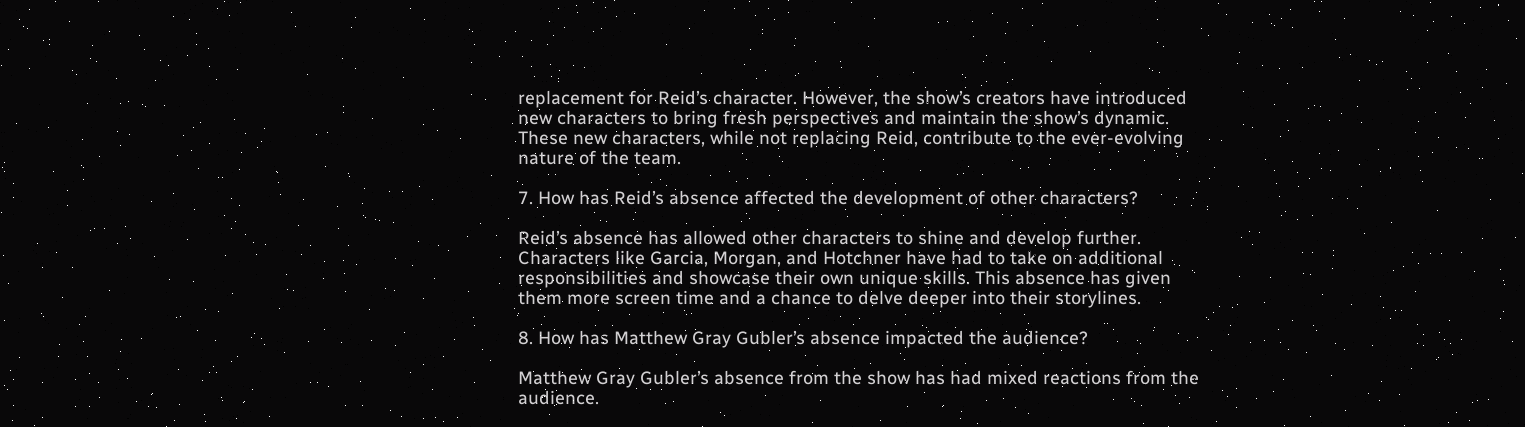replacement for Reid’s character. However, the show’s creators have introduced new characters to bring fresh perspectives and maintain the show’s dynamic. These new characters, while not replacing Reid, contribute to the ever-evolving nature of the team.

7. How has Reid’s absence affected the development of other characters?

Reid’s absence has allowed other characters to shine and develop further. Characters like Garcia, Morgan, and Hotchner have had to take on additional responsibilities and showcase their own unique skills. This absence has given them more screen time and a chance to delve deeper into their storylines.

8. How has Matthew Gray Gubler’s absence impacted the audience?

Matthew Gray Gubler’s absence from the show has had mixed reactions from the audience.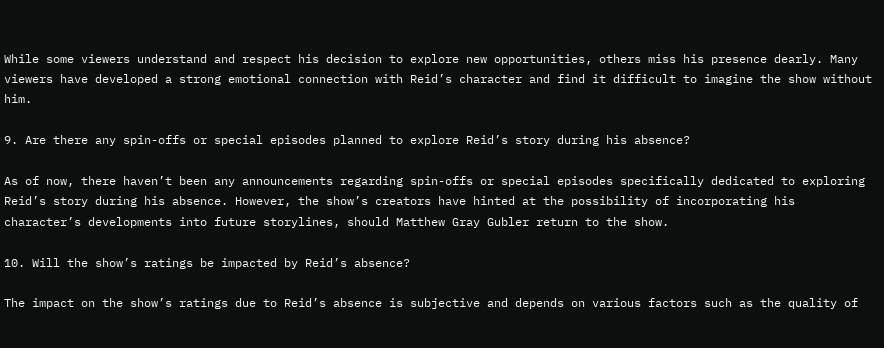While some viewers understand and respect his decision to explore new opportunities, others miss his presence dearly. Many viewers have developed a strong emotional connection with Reid’s character and find it difficult to imagine the show without him.

9. Are there any spin-offs or special episodes planned to explore Reid’s story during his absence?

As of now, there haven’t been any announcements regarding spin-offs or special episodes specifically dedicated to exploring Reid’s story during his absence. However, the show’s creators have hinted at the possibility of incorporating his character’s developments into future storylines, should Matthew Gray Gubler return to the show.

10. Will the show’s ratings be impacted by Reid’s absence?

The impact on the show’s ratings due to Reid’s absence is subjective and depends on various factors such as the quality of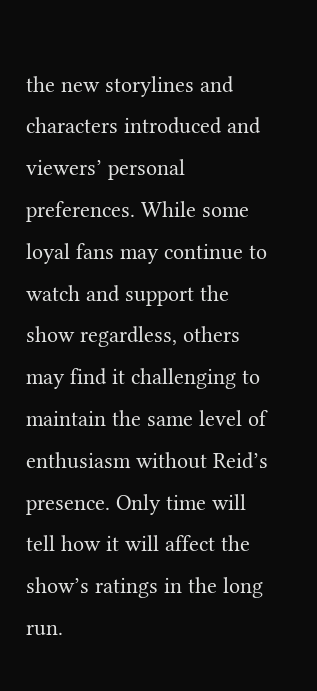the new storylines and characters introduced and viewers’ personal preferences. While some loyal fans may continue to watch and support the show regardless, others may find it challenging to maintain the same level of enthusiasm without Reid’s presence. Only time will tell how it will affect the show’s ratings in the long run.